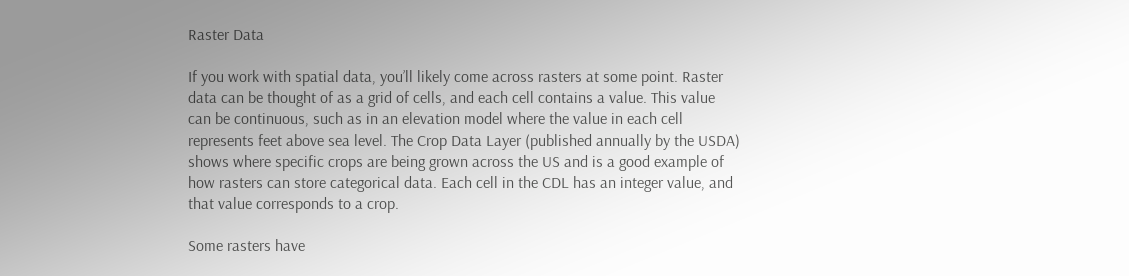Raster Data

If you work with spatial data, you’ll likely come across rasters at some point. Raster data can be thought of as a grid of cells, and each cell contains a value. This value can be continuous, such as in an elevation model where the value in each cell represents feet above sea level. The Crop Data Layer (published annually by the USDA) shows where specific crops are being grown across the US and is a good example of how rasters can store categorical data. Each cell in the CDL has an integer value, and that value corresponds to a crop.

Some rasters have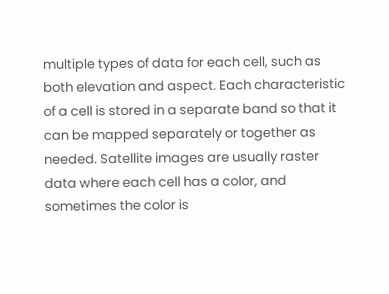multiple types of data for each cell, such as both elevation and aspect. Each characteristic of a cell is stored in a separate band so that it can be mapped separately or together as needed. Satellite images are usually raster data where each cell has a color, and sometimes the color is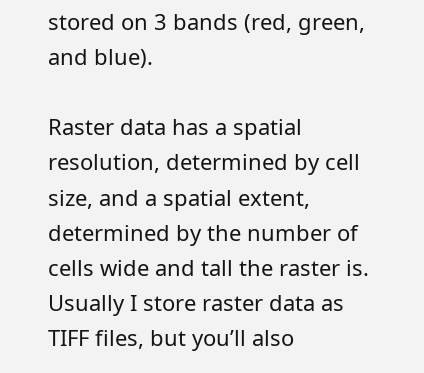stored on 3 bands (red, green, and blue).

Raster data has a spatial resolution, determined by cell size, and a spatial extent, determined by the number of cells wide and tall the raster is. Usually I store raster data as TIFF files, but you’ll also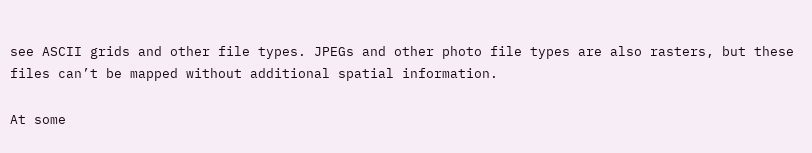see ASCII grids and other file types. JPEGs and other photo file types are also rasters, but these files can’t be mapped without additional spatial information.

At some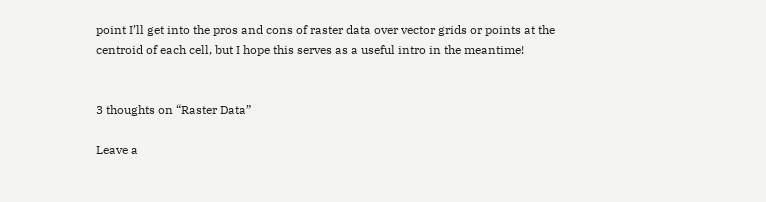point I’ll get into the pros and cons of raster data over vector grids or points at the centroid of each cell, but I hope this serves as a useful intro in the meantime!


3 thoughts on “Raster Data”

Leave a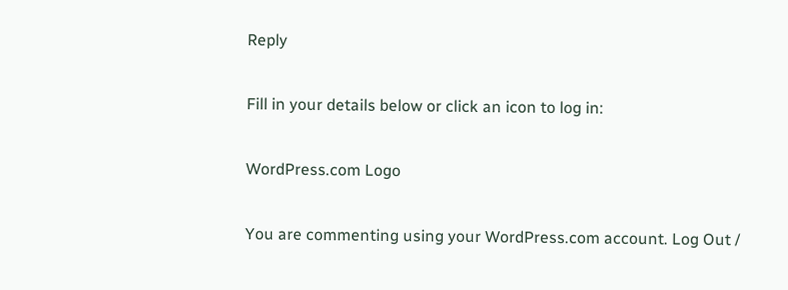Reply

Fill in your details below or click an icon to log in:

WordPress.com Logo

You are commenting using your WordPress.com account. Log Out /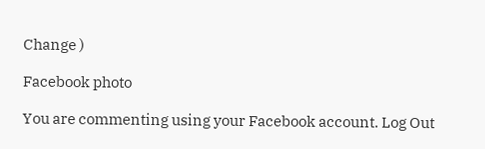Change )

Facebook photo

You are commenting using your Facebook account. Log Out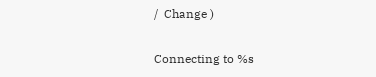/  Change )

Connecting to %s